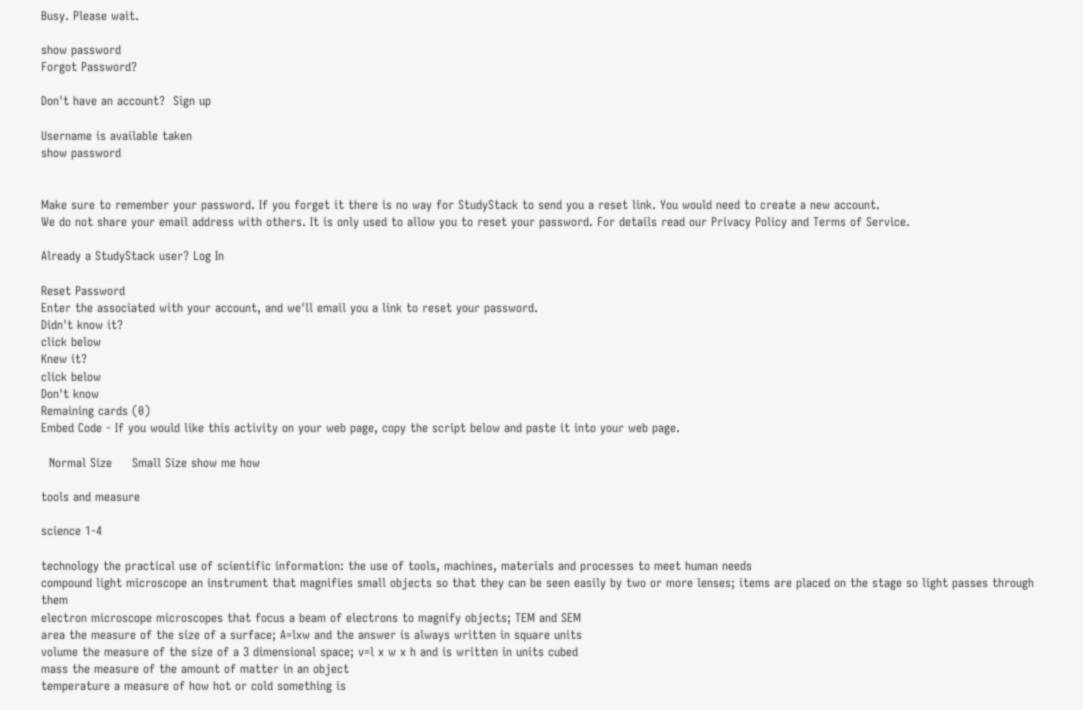Busy. Please wait.

show password
Forgot Password?

Don't have an account?  Sign up

Username is available taken
show password


Make sure to remember your password. If you forget it there is no way for StudyStack to send you a reset link. You would need to create a new account.
We do not share your email address with others. It is only used to allow you to reset your password. For details read our Privacy Policy and Terms of Service.

Already a StudyStack user? Log In

Reset Password
Enter the associated with your account, and we'll email you a link to reset your password.
Didn't know it?
click below
Knew it?
click below
Don't know
Remaining cards (0)
Embed Code - If you would like this activity on your web page, copy the script below and paste it into your web page.

  Normal Size     Small Size show me how

tools and measure

science 1-4

technology the practical use of scientific information: the use of tools, machines, materials and processes to meet human needs
compound light microscope an instrument that magnifies small objects so that they can be seen easily by two or more lenses; items are placed on the stage so light passes through them
electron microscope microscopes that focus a beam of electrons to magnify objects; TEM and SEM
area the measure of the size of a surface; A=lxw and the answer is always written in square units
volume the measure of the size of a 3 dimensional space; v=l x w x h and is written in units cubed
mass the measure of the amount of matter in an object
temperature a measure of how hot or cold something is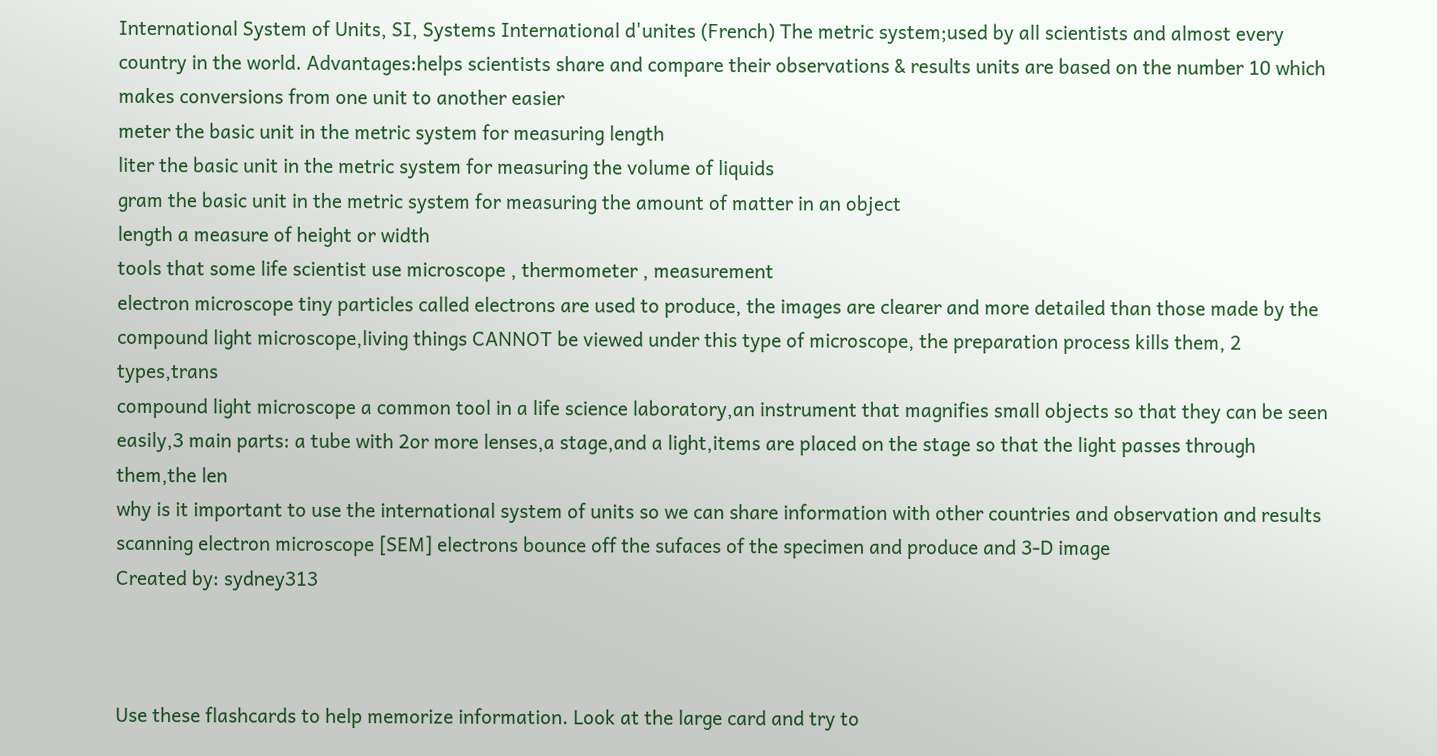International System of Units, SI, Systems International d'unites (French) The metric system;used by all scientists and almost every country in the world. Advantages:helps scientists share and compare their observations & results units are based on the number 10 which makes conversions from one unit to another easier
meter the basic unit in the metric system for measuring length
liter the basic unit in the metric system for measuring the volume of liquids
gram the basic unit in the metric system for measuring the amount of matter in an object
length a measure of height or width
tools that some life scientist use microscope , thermometer , measurement
electron microscope tiny particles called electrons are used to produce, the images are clearer and more detailed than those made by the compound light microscope,living things CANNOT be viewed under this type of microscope, the preparation process kills them, 2 types,trans
compound light microscope a common tool in a life science laboratory,an instrument that magnifies small objects so that they can be seen easily,3 main parts: a tube with 2or more lenses,a stage,and a light,items are placed on the stage so that the light passes through them,the len
why is it important to use the international system of units so we can share information with other countries and observation and results
scanning electron microscope [SEM] electrons bounce off the sufaces of the specimen and produce and 3-D image
Created by: sydney313



Use these flashcards to help memorize information. Look at the large card and try to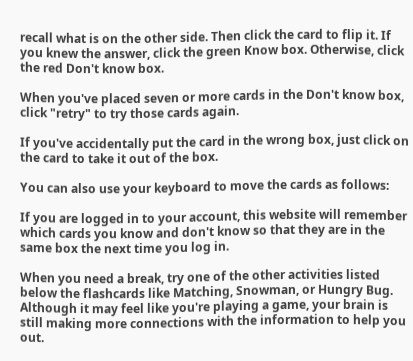recall what is on the other side. Then click the card to flip it. If you knew the answer, click the green Know box. Otherwise, click the red Don't know box.

When you've placed seven or more cards in the Don't know box, click "retry" to try those cards again.

If you've accidentally put the card in the wrong box, just click on the card to take it out of the box.

You can also use your keyboard to move the cards as follows:

If you are logged in to your account, this website will remember which cards you know and don't know so that they are in the same box the next time you log in.

When you need a break, try one of the other activities listed below the flashcards like Matching, Snowman, or Hungry Bug. Although it may feel like you're playing a game, your brain is still making more connections with the information to help you out.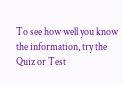To see how well you know the information, try the Quiz or Test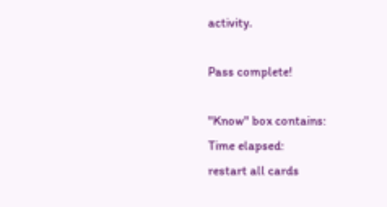activity.

Pass complete!

"Know" box contains:
Time elapsed:
restart all cards